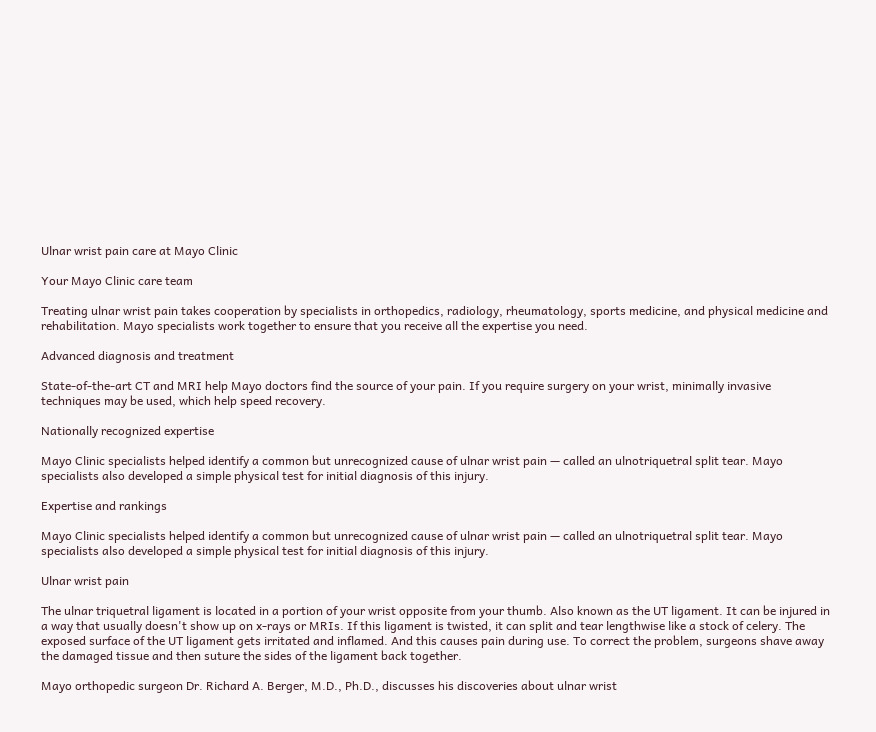Ulnar wrist pain care at Mayo Clinic

Your Mayo Clinic care team

Treating ulnar wrist pain takes cooperation by specialists in orthopedics, radiology, rheumatology, sports medicine, and physical medicine and rehabilitation. Mayo specialists work together to ensure that you receive all the expertise you need.

Advanced diagnosis and treatment

State-of-the-art CT and MRI help Mayo doctors find the source of your pain. If you require surgery on your wrist, minimally invasive techniques may be used, which help speed recovery.

Nationally recognized expertise

Mayo Clinic specialists helped identify a common but unrecognized cause of ulnar wrist pain — called an ulnotriquetral split tear. Mayo specialists also developed a simple physical test for initial diagnosis of this injury.

Expertise and rankings

Mayo Clinic specialists helped identify a common but unrecognized cause of ulnar wrist pain — called an ulnotriquetral split tear. Mayo specialists also developed a simple physical test for initial diagnosis of this injury.

Ulnar wrist pain

The ulnar triquetral ligament is located in a portion of your wrist opposite from your thumb. Also known as the UT ligament. It can be injured in a way that usually doesn't show up on x-rays or MRIs. If this ligament is twisted, it can split and tear lengthwise like a stock of celery. The exposed surface of the UT ligament gets irritated and inflamed. And this causes pain during use. To correct the problem, surgeons shave away the damaged tissue and then suture the sides of the ligament back together.

Mayo orthopedic surgeon Dr. Richard A. Berger, M.D., Ph.D., discusses his discoveries about ulnar wrist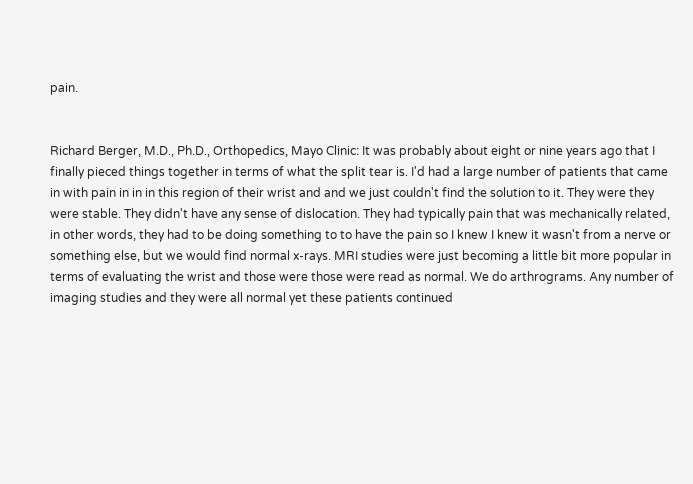pain.


Richard Berger, M.D., Ph.D., Orthopedics, Mayo Clinic: It was probably about eight or nine years ago that I finally pieced things together in terms of what the split tear is. I'd had a large number of patients that came in with pain in in in this region of their wrist and and we just couldn't find the solution to it. They were they were stable. They didn't have any sense of dislocation. They had typically pain that was mechanically related, in other words, they had to be doing something to to have the pain so I knew I knew it wasn't from a nerve or something else, but we would find normal x-rays. MRI studies were just becoming a little bit more popular in terms of evaluating the wrist and those were those were read as normal. We do arthrograms. Any number of imaging studies and they were all normal yet these patients continued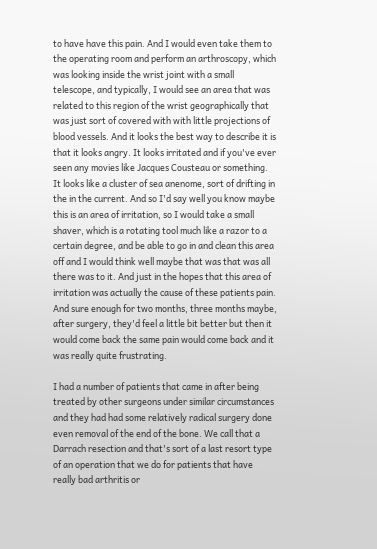to have have this pain. And I would even take them to the operating room and perform an arthroscopy, which was looking inside the wrist joint with a small telescope, and typically, I would see an area that was related to this region of the wrist geographically that was just sort of covered with with little projections of blood vessels. And it looks the best way to describe it is that it looks angry. It looks irritated and if you've ever seen any movies like Jacques Cousteau or something. It looks like a cluster of sea anenome, sort of drifting in the in the current. And so I'd say well you know maybe this is an area of irritation, so I would take a small shaver, which is a rotating tool much like a razor to a certain degree, and be able to go in and clean this area off and I would think well maybe that was that was all there was to it. And just in the hopes that this area of irritation was actually the cause of these patients pain. And sure enough for two months, three months maybe, after surgery, they'd feel a little bit better but then it would come back the same pain would come back and it was really quite frustrating.

I had a number of patients that came in after being treated by other surgeons under similar circumstances and they had had some relatively radical surgery done even removal of the end of the bone. We call that a Darrach resection and that's sort of a last resort type of an operation that we do for patients that have really bad arthritis or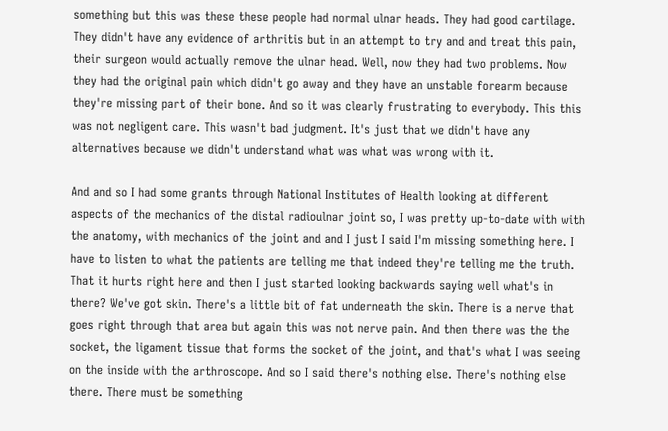something but this was these these people had normal ulnar heads. They had good cartilage. They didn't have any evidence of arthritis but in an attempt to try and and treat this pain, their surgeon would actually remove the ulnar head. Well, now they had two problems. Now they had the original pain which didn't go away and they have an unstable forearm because they're missing part of their bone. And so it was clearly frustrating to everybody. This this was not negligent care. This wasn't bad judgment. It's just that we didn't have any alternatives because we didn't understand what was what was wrong with it.

And and so I had some grants through National Institutes of Health looking at different aspects of the mechanics of the distal radioulnar joint so, I was pretty up-to-date with with the anatomy, with mechanics of the joint and and I just I said I'm missing something here. I have to listen to what the patients are telling me that indeed they're telling me the truth. That it hurts right here and then I just started looking backwards saying well what's in there? We've got skin. There's a little bit of fat underneath the skin. There is a nerve that goes right through that area but again this was not nerve pain. And then there was the the socket, the ligament tissue that forms the socket of the joint, and that's what I was seeing on the inside with the arthroscope. And so I said there's nothing else. There's nothing else there. There must be something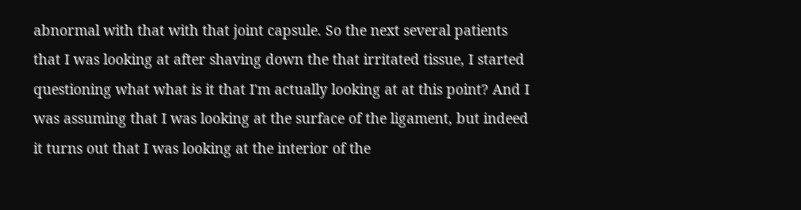abnormal with that with that joint capsule. So the next several patients that I was looking at after shaving down the that irritated tissue, I started questioning what what is it that I'm actually looking at at this point? And I was assuming that I was looking at the surface of the ligament, but indeed it turns out that I was looking at the interior of the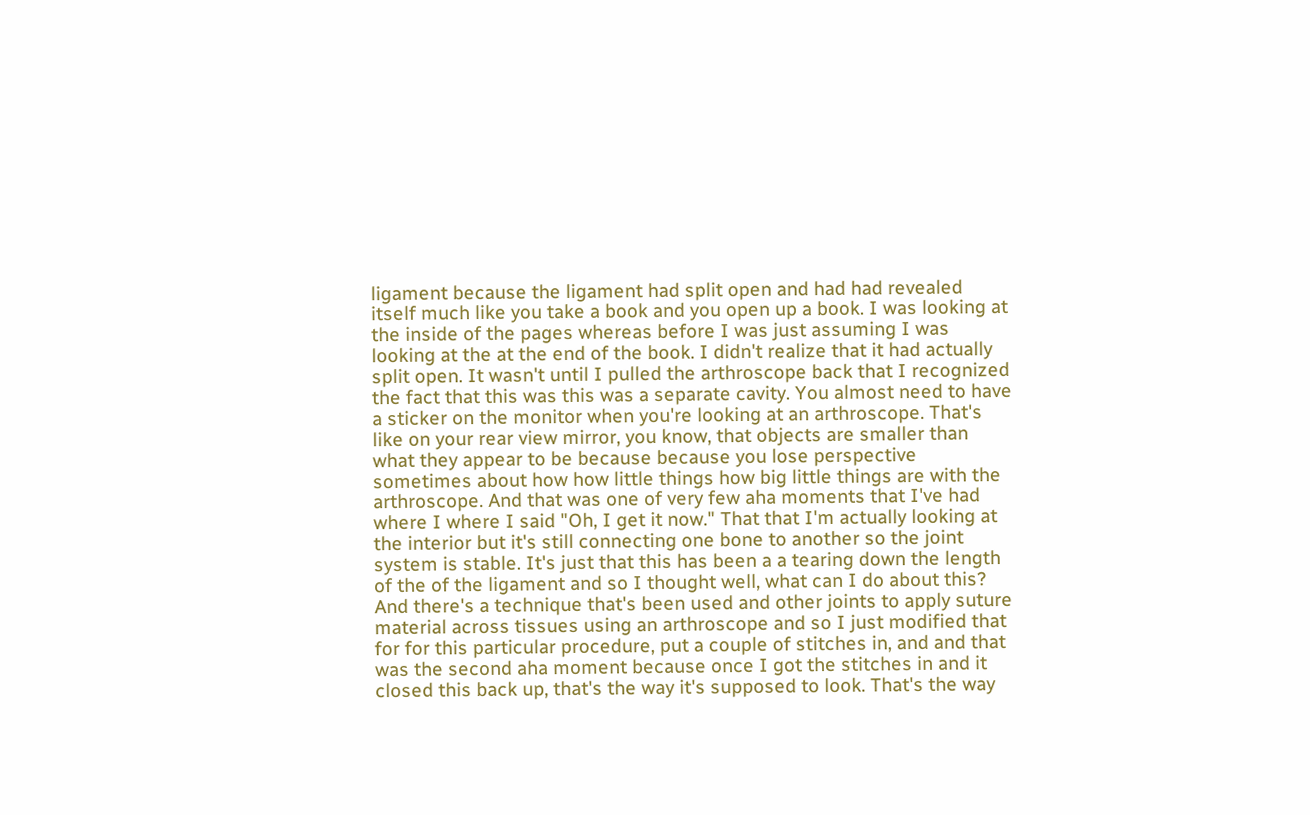ligament because the ligament had split open and had had revealed itself much like you take a book and you open up a book. I was looking at the inside of the pages whereas before I was just assuming I was looking at the at the end of the book. I didn't realize that it had actually split open. It wasn't until I pulled the arthroscope back that I recognized the fact that this was this was a separate cavity. You almost need to have a sticker on the monitor when you're looking at an arthroscope. That's like on your rear view mirror, you know, that objects are smaller than what they appear to be because because you lose perspective sometimes about how how little things how big little things are with the arthroscope. And that was one of very few aha moments that I've had where I where I said "Oh, I get it now." That that I'm actually looking at the interior but it's still connecting one bone to another so the joint system is stable. It's just that this has been a a tearing down the length of the of the ligament and so I thought well, what can I do about this? And there's a technique that's been used and other joints to apply suture material across tissues using an arthroscope and so I just modified that for for this particular procedure, put a couple of stitches in, and and that was the second aha moment because once I got the stitches in and it closed this back up, that's the way it's supposed to look. That's the way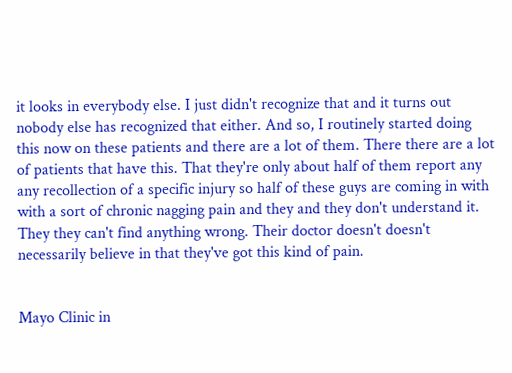it looks in everybody else. I just didn't recognize that and it turns out nobody else has recognized that either. And so, I routinely started doing this now on these patients and there are a lot of them. There there are a lot of patients that have this. That they're only about half of them report any any recollection of a specific injury so half of these guys are coming in with with a sort of chronic nagging pain and they and they don't understand it. They they can't find anything wrong. Their doctor doesn't doesn't necessarily believe in that they've got this kind of pain.


Mayo Clinic in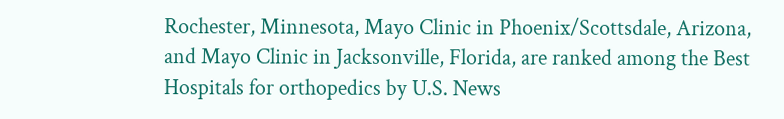Rochester, Minnesota, Mayo Clinic in Phoenix/Scottsdale, Arizona, and Mayo Clinic in Jacksonville, Florida, are ranked among the Best Hospitals for orthopedics by U.S. News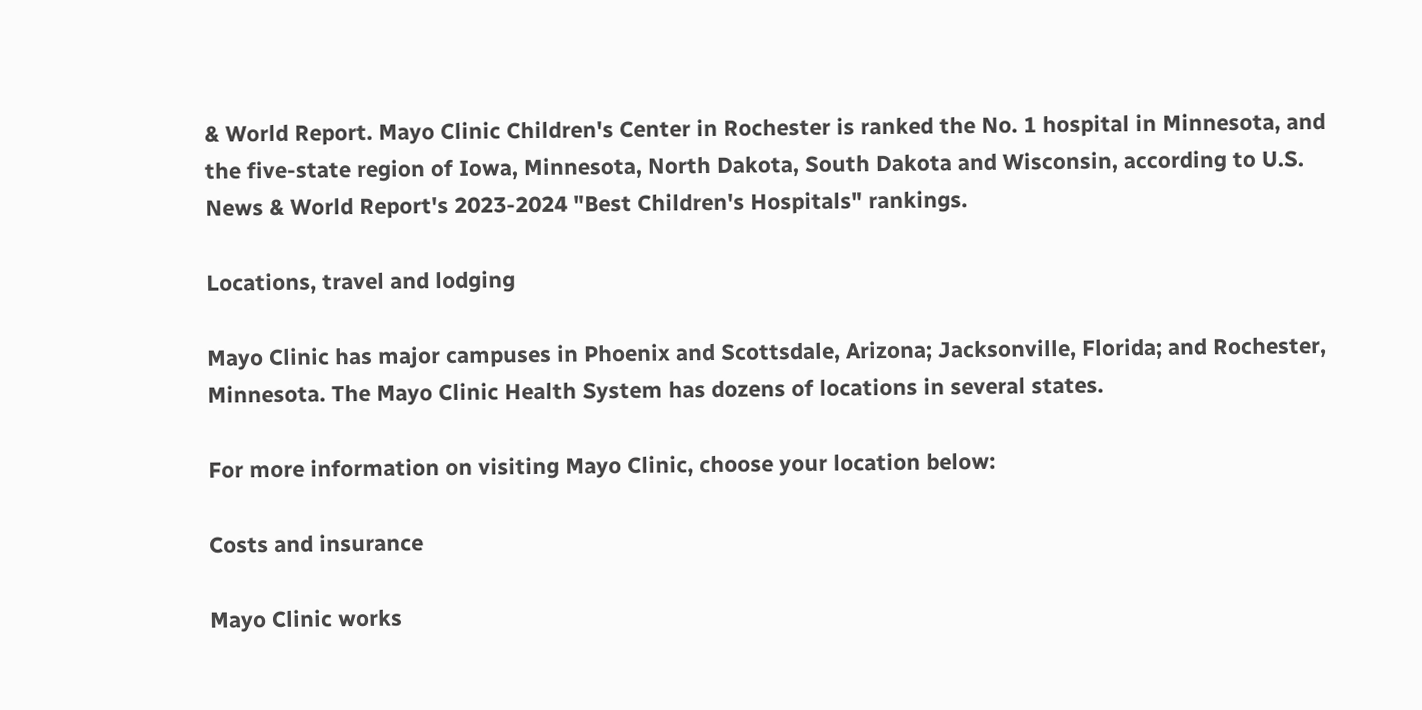& World Report. Mayo Clinic Children's Center in Rochester is ranked the No. 1 hospital in Minnesota, and the five-state region of Iowa, Minnesota, North Dakota, South Dakota and Wisconsin, according to U.S. News & World Report's 2023-2024 "Best Children's Hospitals" rankings.

Locations, travel and lodging

Mayo Clinic has major campuses in Phoenix and Scottsdale, Arizona; Jacksonville, Florida; and Rochester, Minnesota. The Mayo Clinic Health System has dozens of locations in several states.

For more information on visiting Mayo Clinic, choose your location below:

Costs and insurance

Mayo Clinic works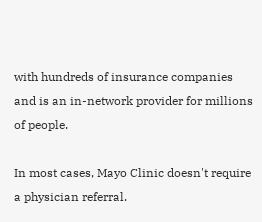with hundreds of insurance companies and is an in-network provider for millions of people.

In most cases, Mayo Clinic doesn't require a physician referral.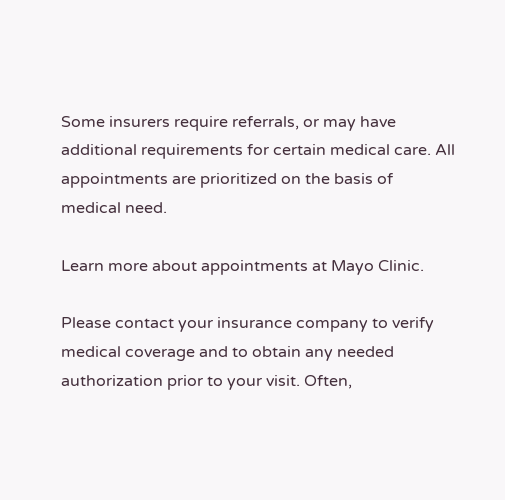Some insurers require referrals, or may have additional requirements for certain medical care. All appointments are prioritized on the basis of medical need.

Learn more about appointments at Mayo Clinic.

Please contact your insurance company to verify medical coverage and to obtain any needed authorization prior to your visit. Often,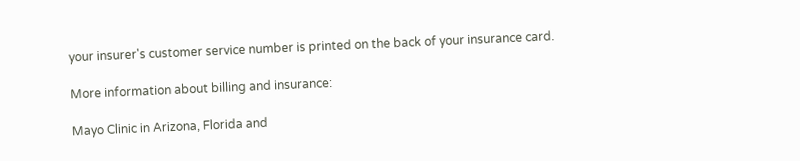your insurer's customer service number is printed on the back of your insurance card.

More information about billing and insurance:

Mayo Clinic in Arizona, Florida and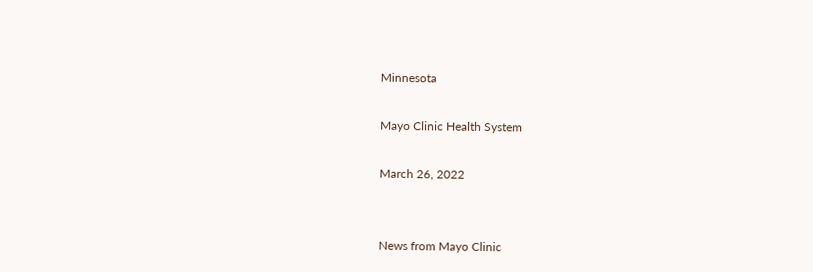Minnesota

Mayo Clinic Health System

March 26, 2022


News from Mayo Clinic